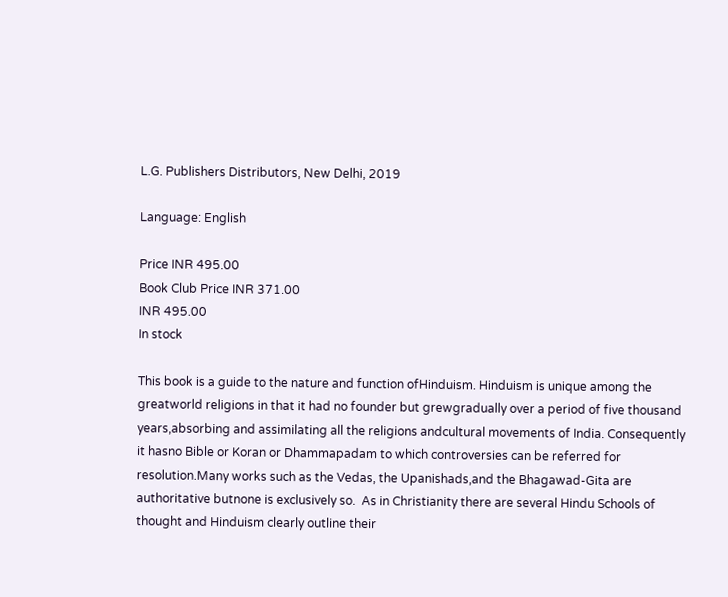L.G. Publishers Distributors, New Delhi, 2019

Language: English

Price INR 495.00
Book Club Price INR 371.00
INR 495.00
In stock

This book is a guide to the nature and function ofHinduism. Hinduism is unique among the greatworld religions in that it had no founder but grewgradually over a period of five thousand years,absorbing and assimilating all the religions andcultural movements of India. Consequently it hasno Bible or Koran or Dhammapadam to which controversies can be referred for resolution.Many works such as the Vedas, the Upanishads,and the Bhagawad-Gita are authoritative butnone is exclusively so.  As in Christianity there are several Hindu Schools of thought and Hinduism clearly outline their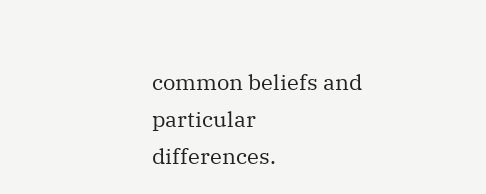common beliefs and particular differences.